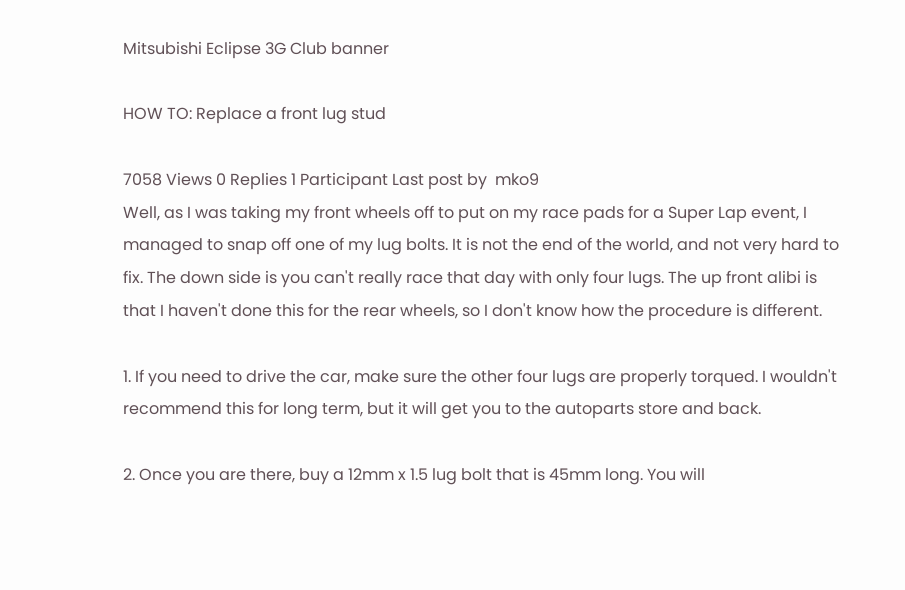Mitsubishi Eclipse 3G Club banner

HOW TO: Replace a front lug stud

7058 Views 0 Replies 1 Participant Last post by  mko9
Well, as I was taking my front wheels off to put on my race pads for a Super Lap event, I managed to snap off one of my lug bolts. It is not the end of the world, and not very hard to fix. The down side is you can't really race that day with only four lugs. The up front alibi is that I haven't done this for the rear wheels, so I don't know how the procedure is different.

1. If you need to drive the car, make sure the other four lugs are properly torqued. I wouldn't recommend this for long term, but it will get you to the autoparts store and back.

2. Once you are there, buy a 12mm x 1.5 lug bolt that is 45mm long. You will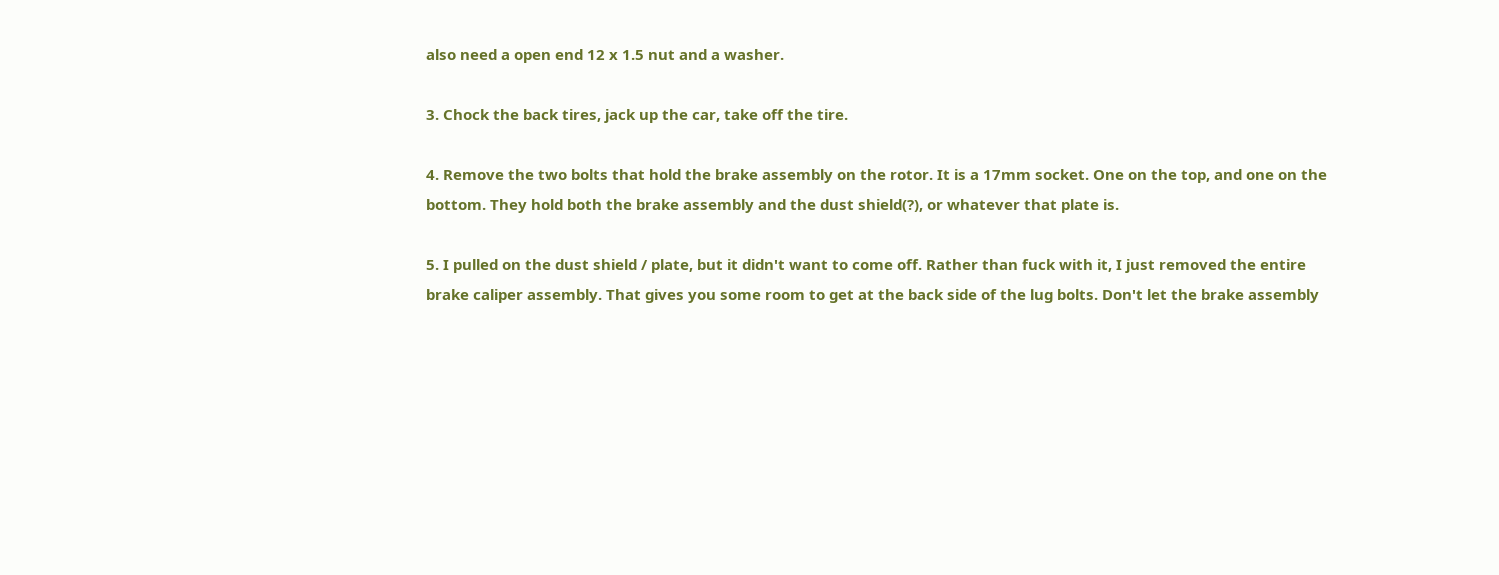also need a open end 12 x 1.5 nut and a washer.

3. Chock the back tires, jack up the car, take off the tire.

4. Remove the two bolts that hold the brake assembly on the rotor. It is a 17mm socket. One on the top, and one on the bottom. They hold both the brake assembly and the dust shield(?), or whatever that plate is.

5. I pulled on the dust shield / plate, but it didn't want to come off. Rather than fuck with it, I just removed the entire brake caliper assembly. That gives you some room to get at the back side of the lug bolts. Don't let the brake assembly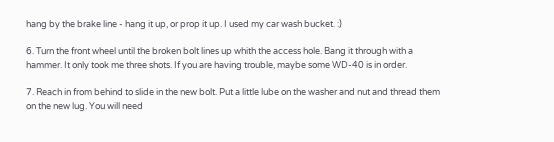hang by the brake line - hang it up, or prop it up. I used my car wash bucket. :)

6. Turn the front wheel until the broken bolt lines up whith the access hole. Bang it through with a hammer. It only took me three shots. If you are having trouble, maybe some WD-40 is in order.

7. Reach in from behind to slide in the new bolt. Put a little lube on the washer and nut and thread them on the new lug. You will need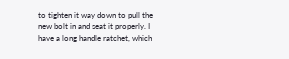to tighten it way down to pull the new bolt in and seat it properly. I have a long handle ratchet, which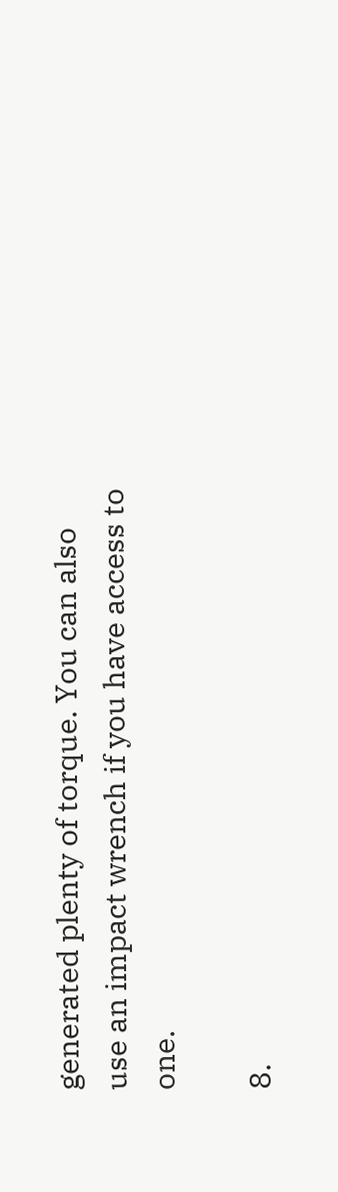generated plenty of torque. You can also use an impact wrench if you have access to one.

8.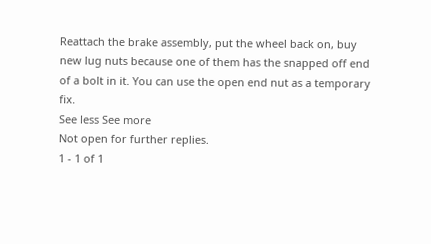Reattach the brake assembly, put the wheel back on, buy new lug nuts because one of them has the snapped off end of a bolt in it. You can use the open end nut as a temporary fix.
See less See more
Not open for further replies.
1 - 1 of 1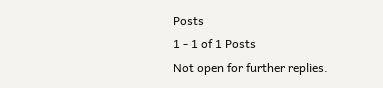Posts
1 - 1 of 1 Posts
Not open for further replies.